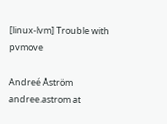[linux-lvm] Trouble with pvmove

Andreé Åström andree.astrom at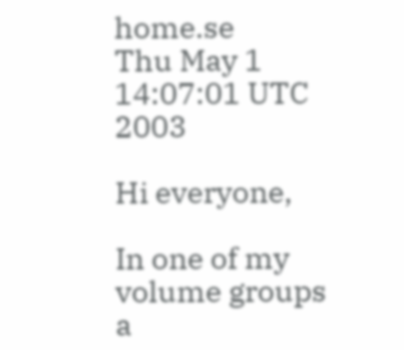home.se
Thu May 1 14:07:01 UTC 2003

Hi everyone,

In one of my volume groups a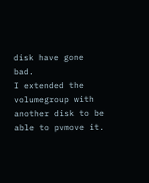disk have gone bad.
I extended the volumegroup with another disk to be able to pvmove it.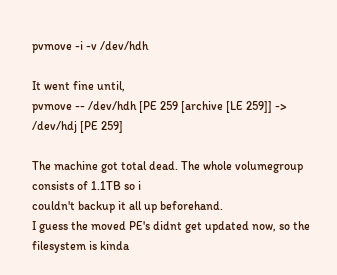pvmove -i -v /dev/hdh

It went fine until,
pvmove -- /dev/hdh [PE 259 [archive [LE 259]] -> /dev/hdj [PE 259]

The machine got total dead. The whole volumegroup consists of 1.1TB so i
couldn't backup it all up beforehand.
I guess the moved PE's didnt get updated now, so the filesystem is kinda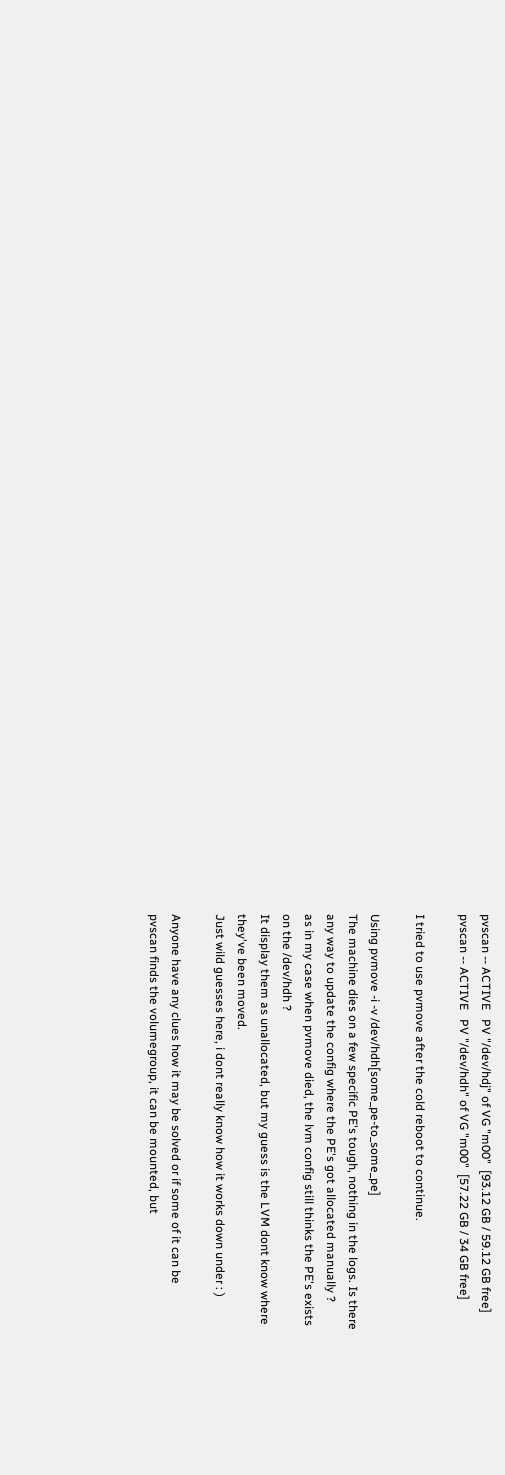pvscan -- ACTIVE   PV "/dev/hdj" of VG "m00"  [93.12 GB / 59.12 GB free]
pvscan -- ACTIVE   PV "/dev/hdh" of VG "m00"  [57.22 GB / 34 GB free]

I tried to use pvmove after the cold reboot to continue.

Using pvmove -i -v /dev/hdh[some_pe-to_some_pe]
The machine dies on a few specific PE's tough, nothing in the logs. Is there
any way to update the config where the PE's got allocated manually ?
as in my case when pvmove died, the lvm config still thinks the PE's exists
on the /dev/hdh ?
It display them as unallocated, but my guess is the LVM dont know where
they've been moved.
Just wild guesses here, i dont really know how it works down under : )

Anyone have any clues how it may be solved or if some of it can be
pvscan finds the volumegroup, it can be mounted, but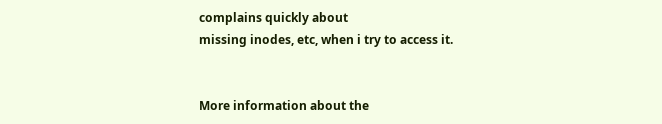complains quickly about
missing inodes, etc, when i try to access it.


More information about the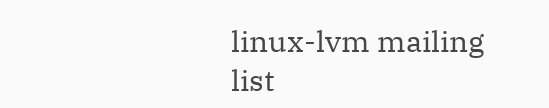linux-lvm mailing list